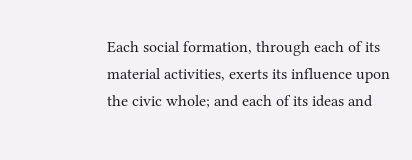Each social formation, through each of its material activities, exerts its influence upon the civic whole; and each of its ideas and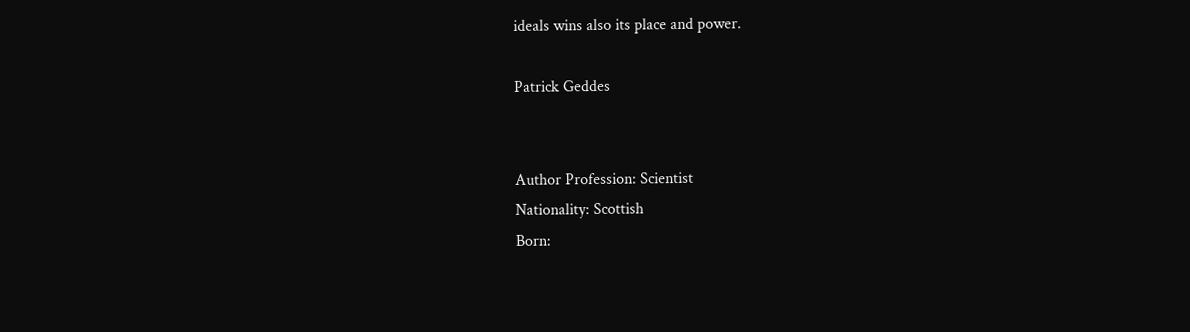ideals wins also its place and power.

Patrick Geddes


Author Profession: Scientist
Nationality: Scottish
Born: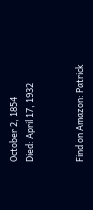October 2, 1854
Died: April 17, 1932


Find on Amazon: Patrick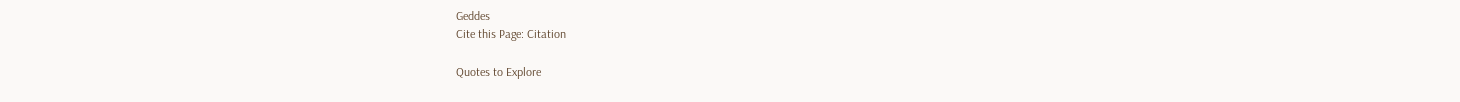Geddes
Cite this Page: Citation

Quotes to Explore